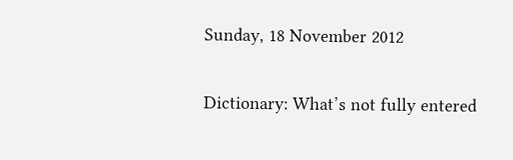Sunday, 18 November 2012

Dictionary: What’s not fully entered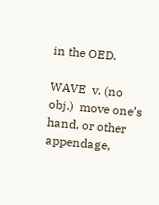in the OED.

WAVE  v. (no obj.)  move one’s hand, or other appendage,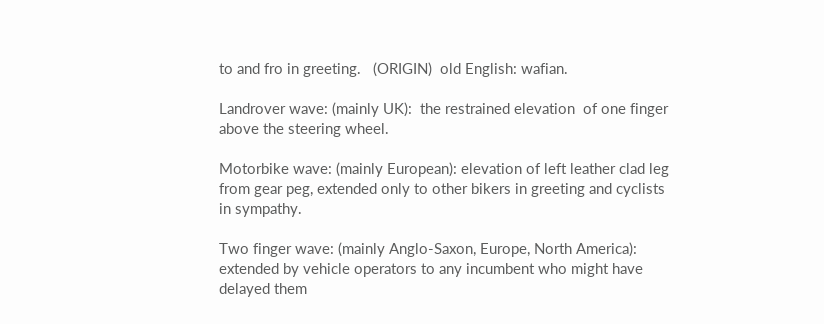to and fro in greeting.   (ORIGIN)  old English: wafian.

Landrover wave: (mainly UK):  the restrained elevation  of one finger above the steering wheel.

Motorbike wave: (mainly European): elevation of left leather clad leg from gear peg, extended only to other bikers in greeting and cyclists in sympathy.

Two finger wave: (mainly Anglo-Saxon, Europe, North America): extended by vehicle operators to any incumbent who might have delayed them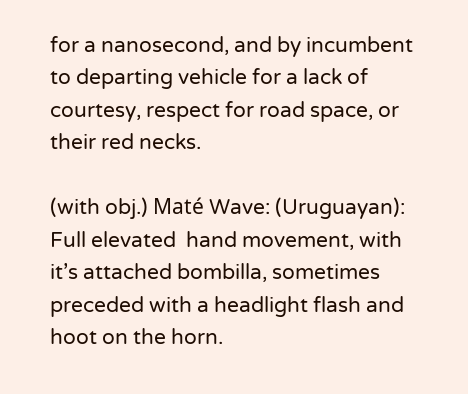for a nanosecond, and by incumbent to departing vehicle for a lack of courtesy, respect for road space, or their red necks.

(with obj.) Maté Wave: (Uruguayan): Full elevated  hand movement, with it’s attached bombilla, sometimes preceded with a headlight flash and hoot on the horn.